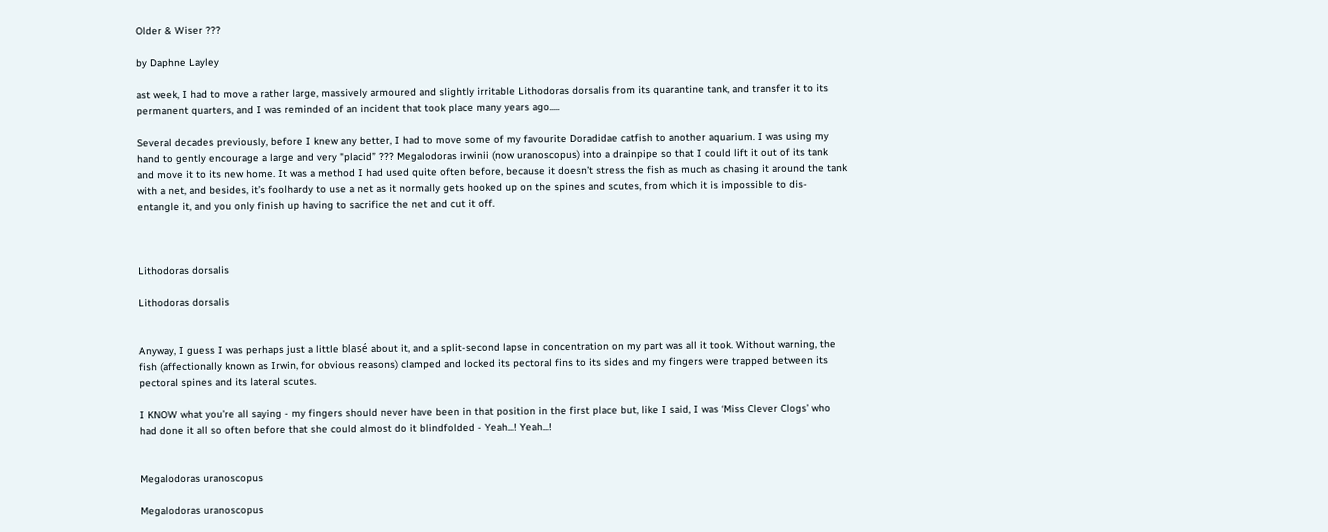Older & Wiser ???

by Daphne Layley

ast week, I had to move a rather large, massively armoured and slightly irritable Lithodoras dorsalis from its quarantine tank, and transfer it to its permanent quarters, and I was reminded of an incident that took place many years ago.....

Several decades previously, before I knew any better, I had to move some of my favourite Doradidae catfish to another aquarium. I was using my hand to gently encourage a large and very "placid” ??? Megalodoras irwinii (now uranoscopus) into a drainpipe so that I could lift it out of its tank and move it to its new home. It was a method I had used quite often before, because it doesn’t stress the fish as much as chasing it around the tank with a net, and besides, it’s foolhardy to use a net as it normally gets hooked up on the spines and scutes, from which it is impossible to dis-entangle it, and you only finish up having to sacrifice the net and cut it off.



Lithodoras dorsalis

Lithodoras dorsalis


Anyway, I guess I was perhaps just a little blasé about it, and a split-second lapse in concentration on my part was all it took. Without warning, the fish (affectionally known as Irwin, for obvious reasons) clamped and locked its pectoral fins to its sides and my fingers were trapped between its pectoral spines and its lateral scutes.

I KNOW what you’re all saying - my fingers should never have been in that position in the first place but, like I said, I was ‘Miss Clever Clogs’ who had done it all so often before that she could almost do it blindfolded - Yeah...! Yeah...!


Megalodoras uranoscopus

Megalodoras uranoscopus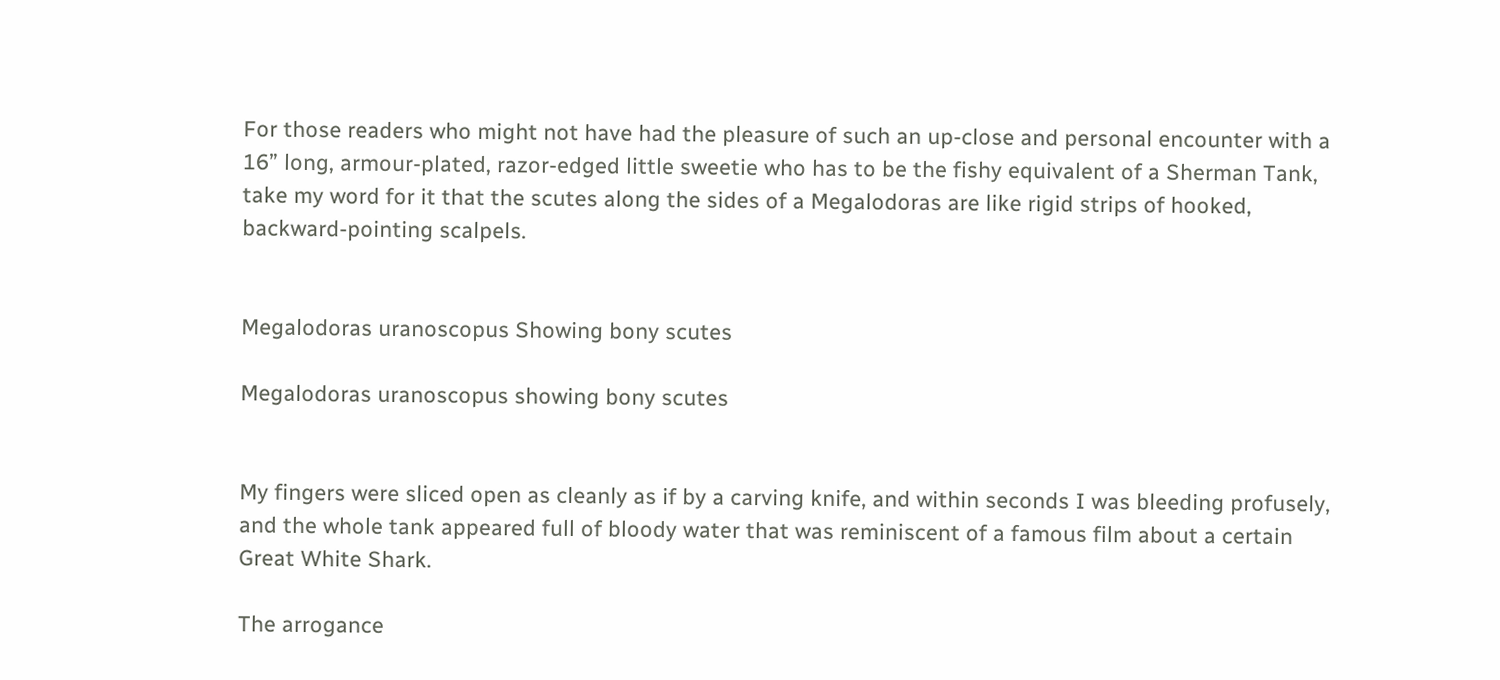For those readers who might not have had the pleasure of such an up-close and personal encounter with a 16” long, armour-plated, razor-edged little sweetie who has to be the fishy equivalent of a Sherman Tank, take my word for it that the scutes along the sides of a Megalodoras are like rigid strips of hooked, backward-pointing scalpels.


Megalodoras uranoscopus Showing bony scutes

Megalodoras uranoscopus showing bony scutes


My fingers were sliced open as cleanly as if by a carving knife, and within seconds I was bleeding profusely, and the whole tank appeared full of bloody water that was reminiscent of a famous film about a certain Great White Shark.

The arrogance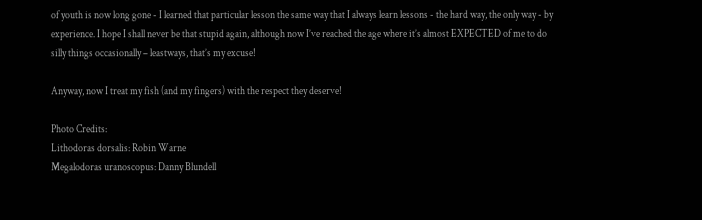of youth is now long gone - I learned that particular lesson the same way that I always learn lessons - the hard way, the only way - by experience. I hope I shall never be that stupid again, although now I’ve reached the age where it’s almost EXPECTED of me to do silly things occasionally – leastways, that’s my excuse!

Anyway, now I treat my fish (and my fingers) with the respect they deserve!

Photo Credits:
Lithodoras dorsalis: Robin Warne
Megalodoras uranoscopus: Danny Blundell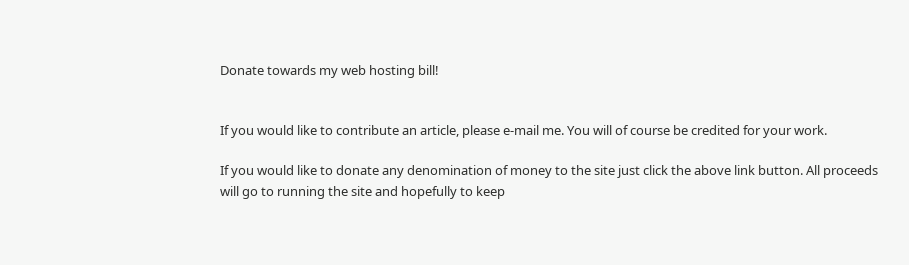Donate towards my web hosting bill!


If you would like to contribute an article, please e-mail me. You will of course be credited for your work.

If you would like to donate any denomination of money to the site just click the above link button. All proceeds will go to running the site and hopefully to keep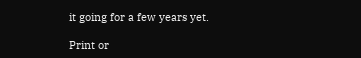it going for a few years yet.

Print or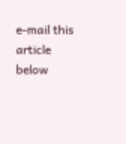e-mail this article below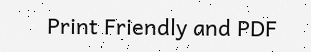Print Friendly and PDF